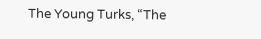The Young Turks, “The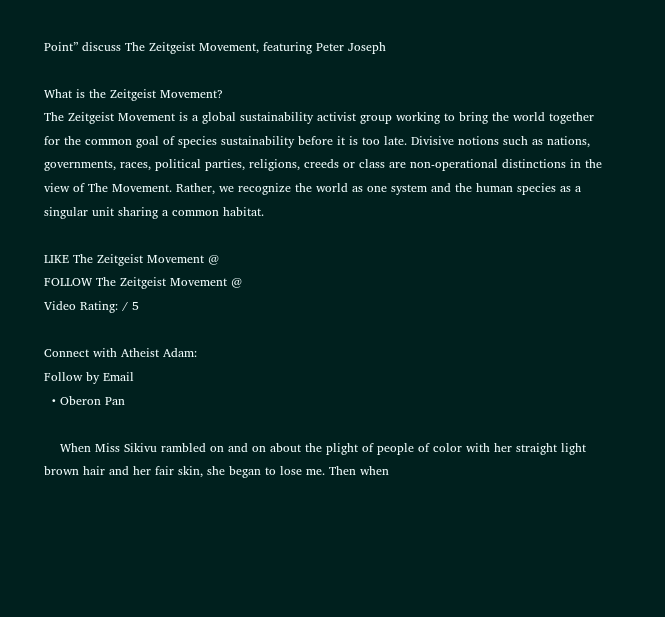Point” discuss The Zeitgeist Movement, featuring Peter Joseph

What is the Zeitgeist Movement?
The Zeitgeist Movement is a global sustainability activist group working to bring the world together for the common goal of species sustainability before it is too late. Divisive notions such as nations, governments, races, political parties, religions, creeds or class are non-operational distinctions in the view of The Movement. Rather, we recognize the world as one system and the human species as a singular unit sharing a common habitat.

LIKE The Zeitgeist Movement @
FOLLOW The Zeitgeist Movement @
Video Rating: / 5

Connect with Atheist Adam:
Follow by Email
  • Oberon Pan

    When Miss Sikivu rambled on and on about the plight of people of color with her straight light brown hair and her fair skin, she began to lose me. Then when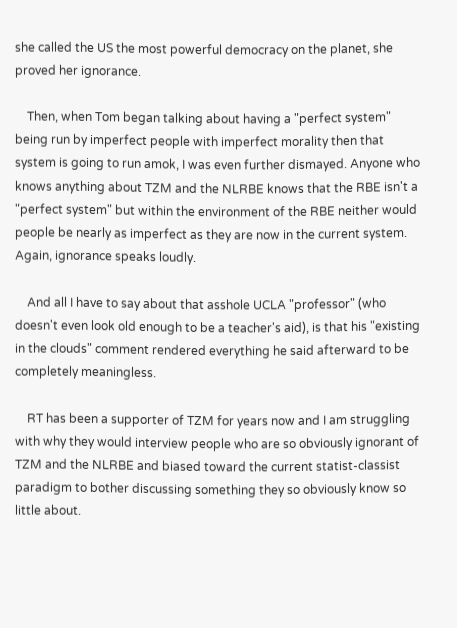she called the US the most powerful democracy on the planet, she proved her ignorance.

    Then, when Tom began talking about having a "perfect system" being run by imperfect people with imperfect morality then that system is going to run amok, I was even further dismayed. Anyone who knows anything about TZM and the NLRBE knows that the RBE isn't a "perfect system" but within the environment of the RBE neither would people be nearly as imperfect as they are now in the current system. Again, ignorance speaks loudly.

    And all I have to say about that asshole UCLA "professor" (who doesn't even look old enough to be a teacher's aid), is that his "existing in the clouds" comment rendered everything he said afterward to be completely meaningless.

    RT has been a supporter of TZM for years now and I am struggling with why they would interview people who are so obviously ignorant of TZM and the NLRBE and biased toward the current statist-classist paradigm to bother discussing something they so obviously know so little about.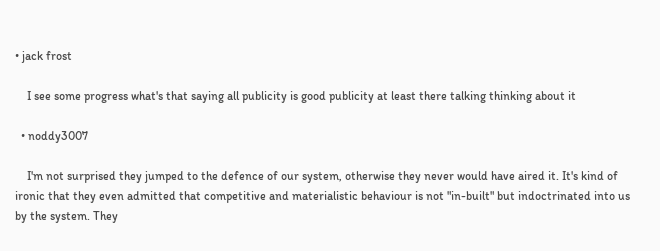• jack frost

    I see some progress what's that saying all publicity is good publicity at least there talking thinking about it

  • noddy3007

    I'm not surprised they jumped to the defence of our system, otherwise they never would have aired it. It's kind of ironic that they even admitted that competitive and materialistic behaviour is not "in-built" but indoctrinated into us by the system. They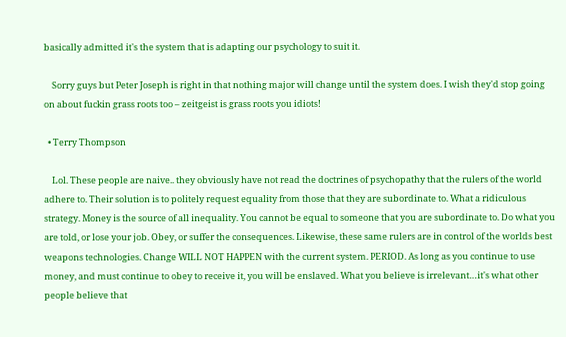basically admitted it's the system that is adapting our psychology to suit it.

    Sorry guys but Peter Joseph is right in that nothing major will change until the system does. I wish they'd stop going on about fuckin grass roots too – zeitgeist is grass roots you idiots!

  • Terry Thompson

    Lol. These people are naive.. they obviously have not read the doctrines of psychopathy that the rulers of the world adhere to. Their solution is to politely request equality from those that they are subordinate to. What a ridiculous strategy. Money is the source of all inequality. You cannot be equal to someone that you are subordinate to. Do what you are told, or lose your job. Obey, or suffer the consequences. Likewise, these same rulers are in control of the worlds best weapons technologies. Change WILL NOT HAPPEN with the current system. PERIOD. As long as you continue to use money, and must continue to obey to receive it, you will be enslaved. What you believe is irrelevant…it's what other people believe that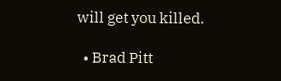will get you killed.

  • Brad Pitt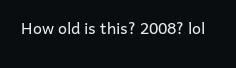How old is this? 2008? lol